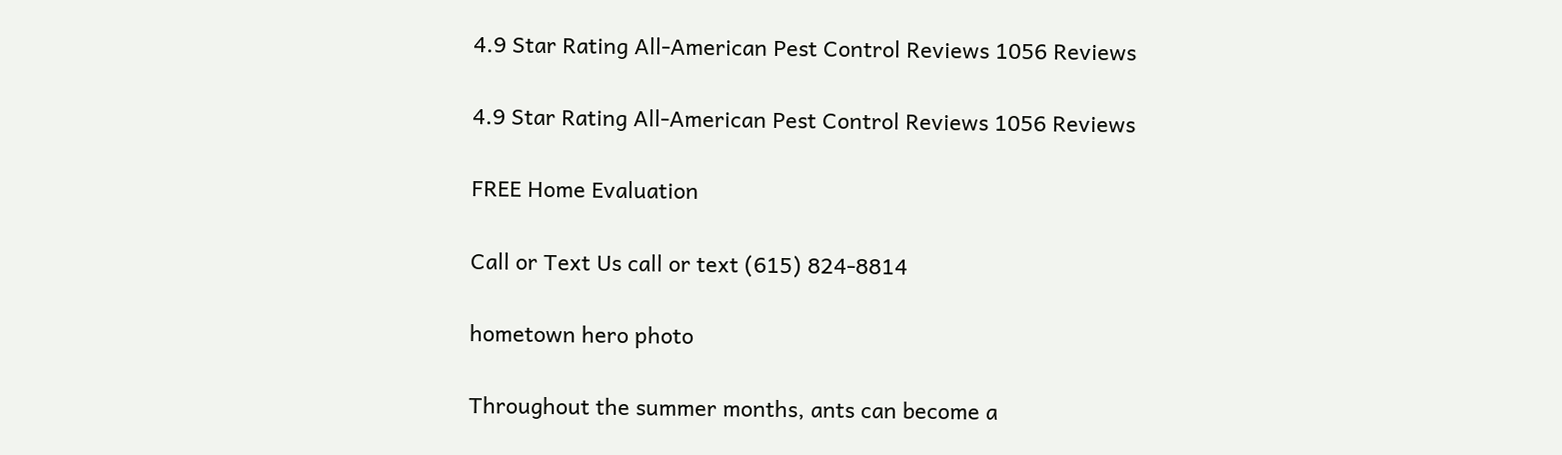4.9 Star Rating All-American Pest Control Reviews 1056 Reviews

4.9 Star Rating All-American Pest Control Reviews 1056 Reviews

FREE Home Evaluation

Call or Text Us call or text (615) 824-8814

hometown hero photo

Throughout the summer months, ants can become a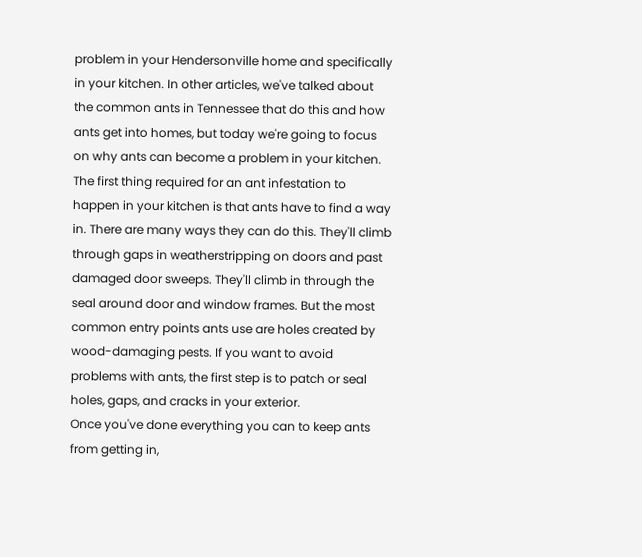problem in your Hendersonville home and specifically in your kitchen. In other articles, we've talked about the common ants in Tennessee that do this and how ants get into homes, but today we're going to focus on why ants can become a problem in your kitchen.
The first thing required for an ant infestation to happen in your kitchen is that ants have to find a way in. There are many ways they can do this. They'll climb through gaps in weatherstripping on doors and past damaged door sweeps. They'll climb in through the seal around door and window frames. But the most common entry points ants use are holes created by wood-damaging pests. If you want to avoid problems with ants, the first step is to patch or seal holes, gaps, and cracks in your exterior.
Once you've done everything you can to keep ants from getting in,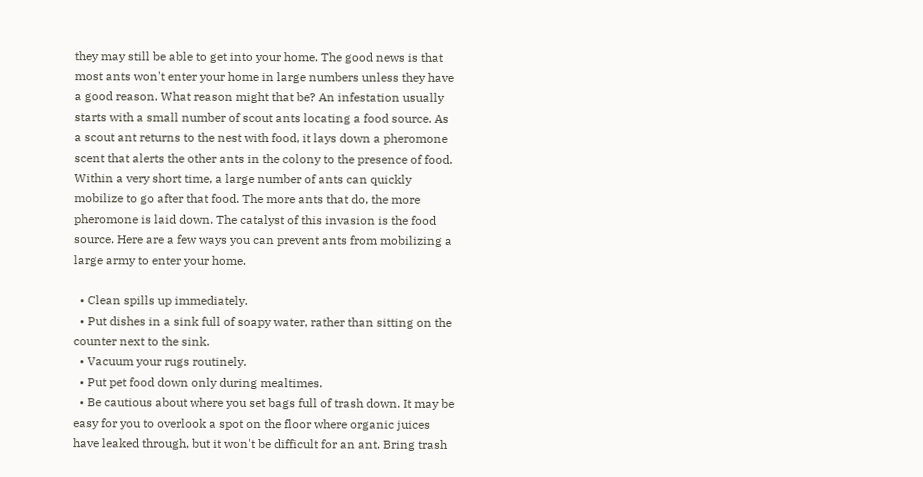they may still be able to get into your home. The good news is that most ants won't enter your home in large numbers unless they have a good reason. What reason might that be? An infestation usually starts with a small number of scout ants locating a food source. As a scout ant returns to the nest with food, it lays down a pheromone scent that alerts the other ants in the colony to the presence of food. Within a very short time, a large number of ants can quickly mobilize to go after that food. The more ants that do, the more pheromone is laid down. The catalyst of this invasion is the food source. Here are a few ways you can prevent ants from mobilizing a large army to enter your home.

  • Clean spills up immediately.
  • Put dishes in a sink full of soapy water, rather than sitting on the counter next to the sink.
  • Vacuum your rugs routinely.
  • Put pet food down only during mealtimes.
  • Be cautious about where you set bags full of trash down. It may be easy for you to overlook a spot on the floor where organic juices have leaked through, but it won't be difficult for an ant. Bring trash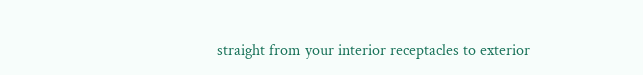straight from your interior receptacles to exterior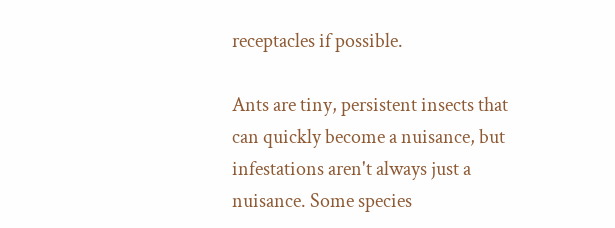receptacles if possible.

Ants are tiny, persistent insects that can quickly become a nuisance, but infestations aren't always just a nuisance. Some species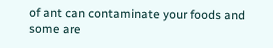of ant can contaminate your foods and some are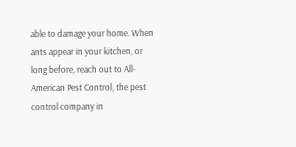able to damage your home. When ants appear in your kitchen, or long before, reach out to All-American Pest Control, the pest control company in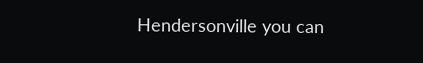Hendersonville you can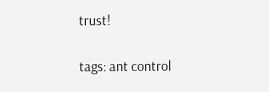trust!

tags: ant control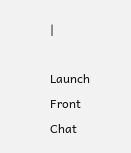|

Launch Front Chat